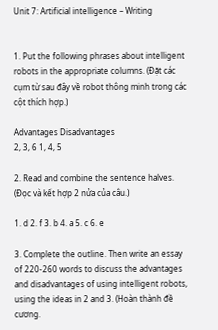Unit 7: Artificial intelligence – Writing


1. Put the following phrases about intelligent robots in the appropriate columns. (Đặt các cụm từ sau đây về robot thông minh trong các cột thích hợp.)

Advantages Disadvantages
2, 3, 6 1, 4, 5

2. Read and combine the sentence halves. (Đọc và kết hợp 2 nửa của câu.)

1. d 2. f 3. b 4. a 5. c 6. e

3. Complete the outline. Then write an essay of 220-260 words to discuss the advantages and disadvantages of using intelligent robots, using the ideas in 2 and 3. (Hoàn thành đề cương.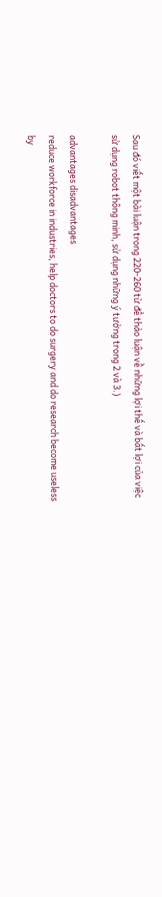Sau đó viết một bài luận trong 220-260 từ để thảo luận về những lợi thế và bất lợi của việc sử dụng robot thông minh, sử dụng những ý tưởng trong 2 và 3.)

advantages disadvantages
reduce workforce in industries, help doctors to do surgery and do research become useless by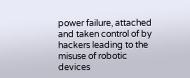power failure, attached and taken control of by hackers leading to the misuse of robotic devices